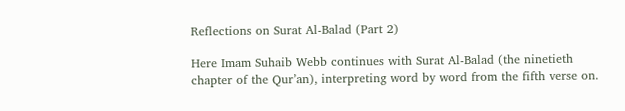Reflections on Surat Al-Balad (Part 2)

Here Imam Suhaib Webb continues with Surat Al-Balad (the ninetieth chapter of the Qur’an), interpreting word by word from the fifth verse on.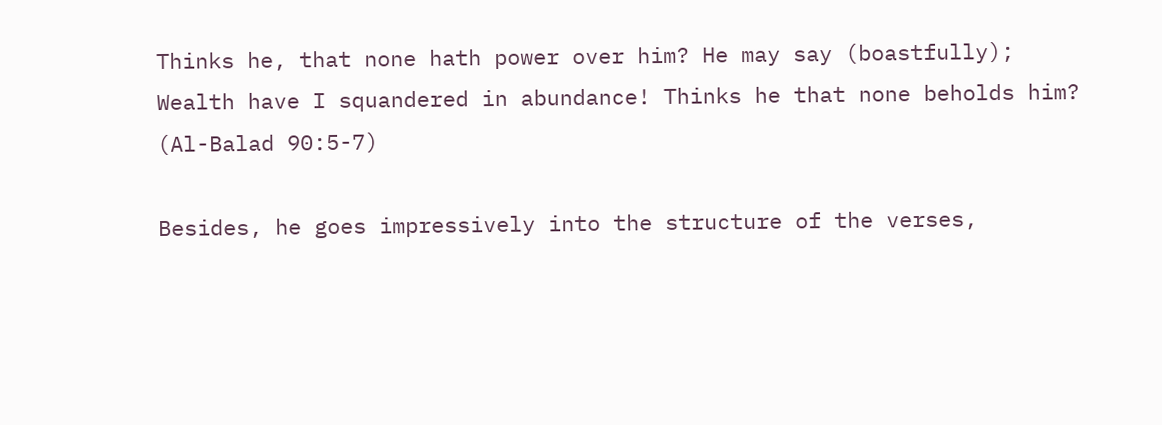Thinks he, that none hath power over him? He may say (boastfully); Wealth have I squandered in abundance! Thinks he that none beholds him? (Al-Balad 90:5-7)

Besides, he goes impressively into the structure of the verses,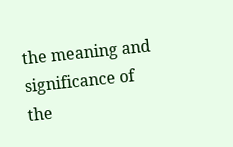the meaning and significance of the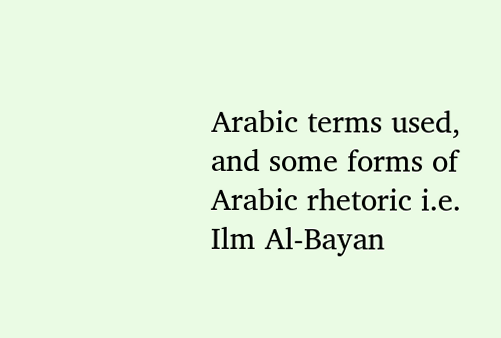Arabic terms used, and some forms of Arabic rhetoric i.e. Ilm Al-Bayan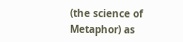(the science of Metaphor) as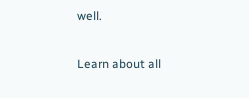well.

Learn about all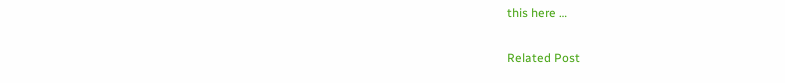this here …

Related Post